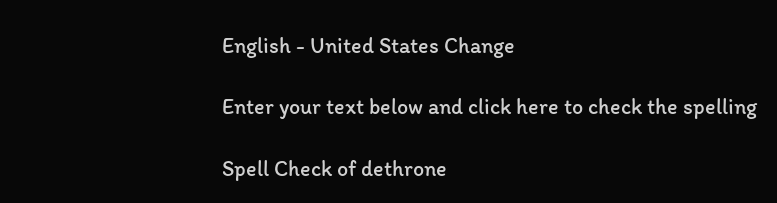English - United States Change

Enter your text below and click here to check the spelling

Spell Check of dethrone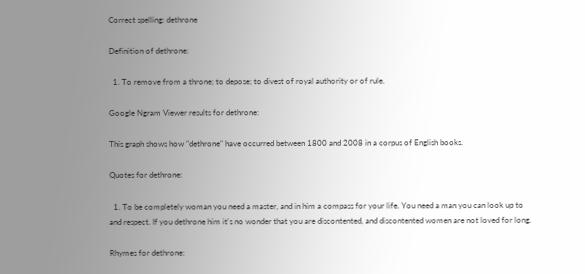Correct spelling: dethrone

Definition of dethrone:

  1. To remove from a throne; to depose; to divest of royal authority or of rule.

Google Ngram Viewer results for dethrone:

This graph shows how "dethrone" have occurred between 1800 and 2008 in a corpus of English books.

Quotes for dethrone:

  1. To be completely woman you need a master, and in him a compass for your life. You need a man you can look up to and respect. If you dethrone him it's no wonder that you are discontented, and discontented women are not loved for long.

Rhymes for dethrone: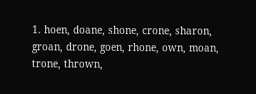1. hoen, doane, shone, crone, sharon, groan, drone, goen, rhone, own, moan, trone, thrown,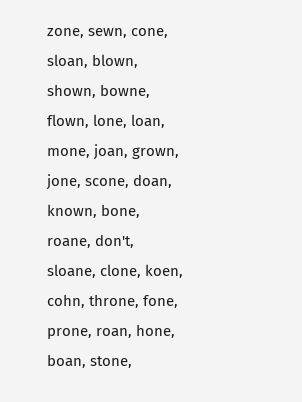zone, sewn, cone, sloan, blown, shown, bowne, flown, lone, loan, mone, joan, grown, jone, scone, doan, known, bone, roane, don't, sloane, clone, koen, cohn, throne, fone, prone, roan, hone, boan, stone,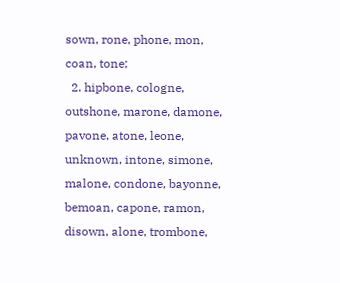sown, rone, phone, mon, coan, tone;
  2. hipbone, cologne, outshone, marone, damone, pavone, atone, leone, unknown, intone, simone, malone, condone, bayonne, bemoan, capone, ramon, disown, alone, trombone,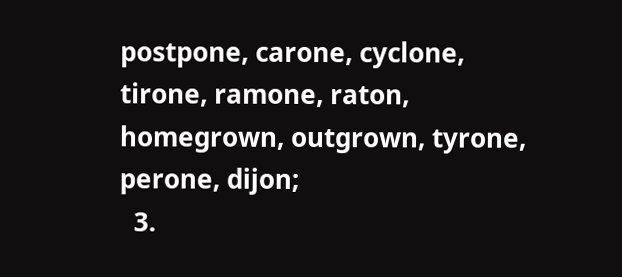postpone, carone, cyclone, tirone, ramone, raton, homegrown, outgrown, tyrone, perone, dijon;
  3.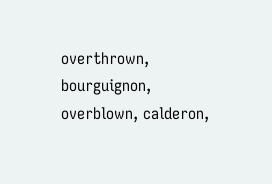overthrown, bourguignon, overblown, calderon,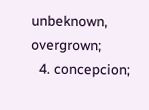unbeknown, overgrown;
  4. concepcion;